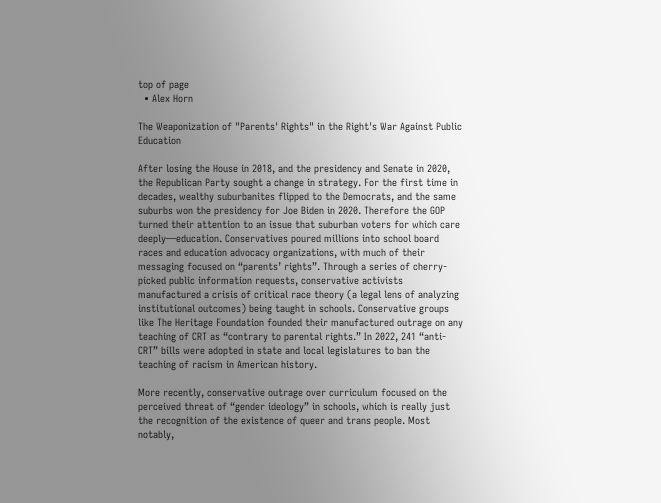top of page
  • Alex Horn

The Weaponization of "Parents' Rights" in the Right's War Against Public Education

After losing the House in 2018, and the presidency and Senate in 2020, the Republican Party sought a change in strategy. For the first time in decades, wealthy suburbanites flipped to the Democrats, and the same suburbs won the presidency for Joe Biden in 2020. Therefore the GOP turned their attention to an issue that suburban voters for which care deeply—education. Conservatives poured millions into school board races and education advocacy organizations, with much of their messaging focused on “parents’ rights”. Through a series of cherry-picked public information requests, conservative activists manufactured a crisis of critical race theory (a legal lens of analyzing institutional outcomes) being taught in schools. Conservative groups like The Heritage Foundation founded their manufactured outrage on any teaching of CRT as “contrary to parental rights.” In 2022, 241 “anti-CRT” bills were adopted in state and local legislatures to ban the teaching of racism in American history.

More recently, conservative outrage over curriculum focused on the perceived threat of “gender ideology” in schools, which is really just the recognition of the existence of queer and trans people. Most notably,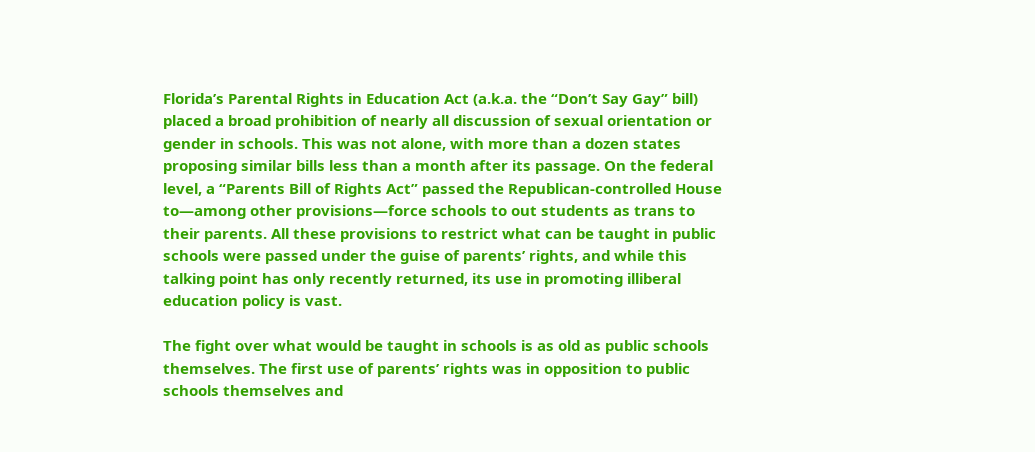Florida’s Parental Rights in Education Act (a.k.a. the “Don’t Say Gay” bill) placed a broad prohibition of nearly all discussion of sexual orientation or gender in schools. This was not alone, with more than a dozen states proposing similar bills less than a month after its passage. On the federal level, a “Parents Bill of Rights Act” passed the Republican-controlled House to—among other provisions—force schools to out students as trans to their parents. All these provisions to restrict what can be taught in public schools were passed under the guise of parents’ rights, and while this talking point has only recently returned, its use in promoting illiberal education policy is vast.

The fight over what would be taught in schools is as old as public schools themselves. The first use of parents’ rights was in opposition to public schools themselves and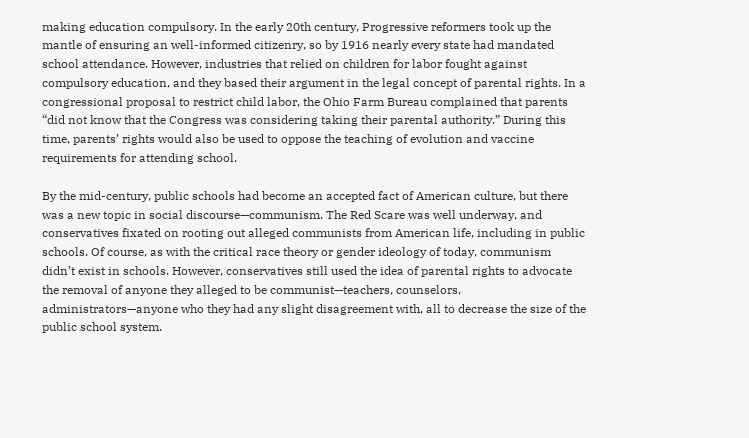making education compulsory. In the early 20th century, Progressive reformers took up the mantle of ensuring an well-informed citizenry, so by 1916 nearly every state had mandated school attendance. However, industries that relied on children for labor fought against compulsory education, and they based their argument in the legal concept of parental rights. In a congressional proposal to restrict child labor, the Ohio Farm Bureau complained that parents “did not know that the Congress was considering taking their parental authority.” During this time, parents’ rights would also be used to oppose the teaching of evolution and vaccine requirements for attending school.

By the mid-century, public schools had become an accepted fact of American culture, but there was a new topic in social discourse—communism. The Red Scare was well underway, and conservatives fixated on rooting out alleged communists from American life, including in public schools. Of course, as with the critical race theory or gender ideology of today, communism didn’t exist in schools. However, conservatives still used the idea of parental rights to advocate the removal of anyone they alleged to be communist—teachers, counselors, administrators—anyone who they had any slight disagreement with, all to decrease the size of the public school system.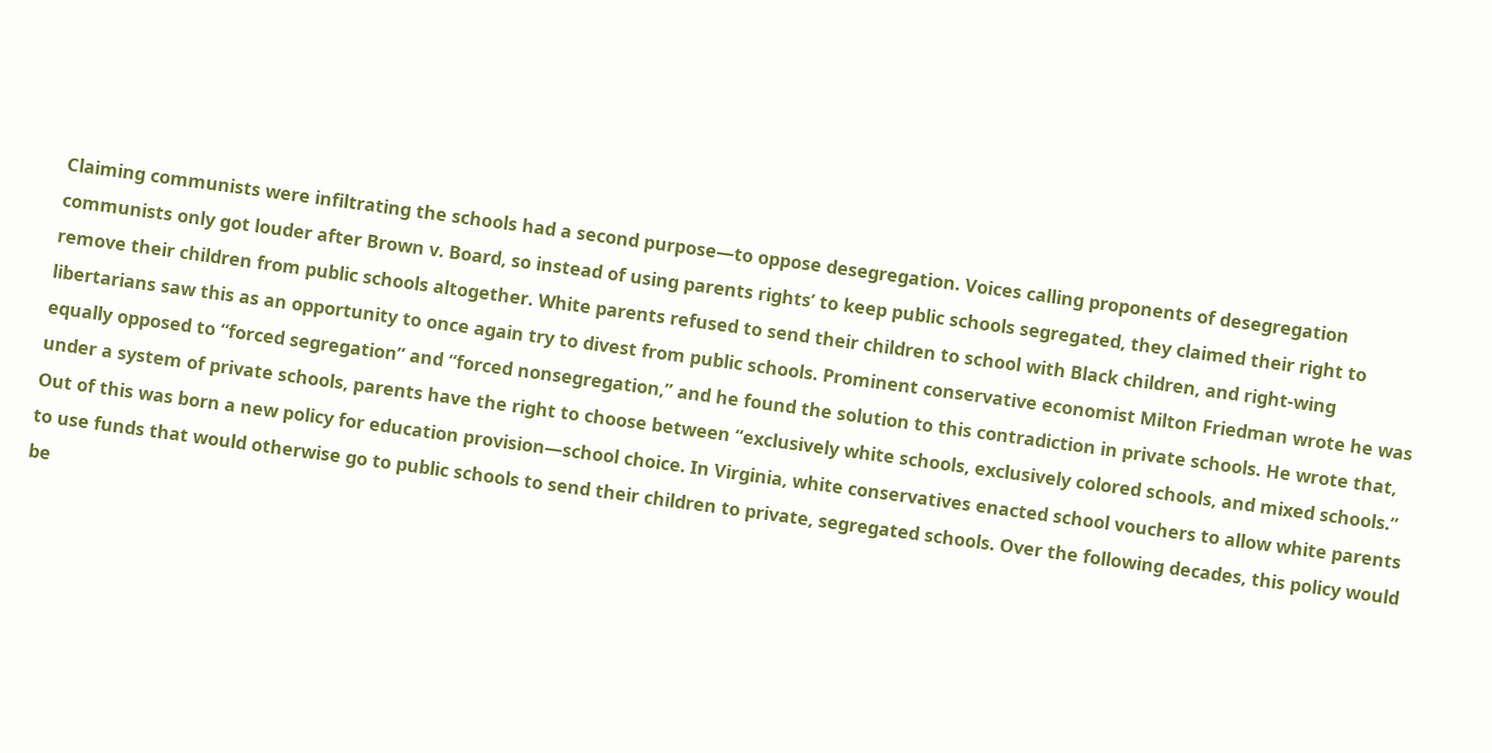Claiming communists were infiltrating the schools had a second purpose—to oppose desegregation. Voices calling proponents of desegregation communists only got louder after Brown v. Board, so instead of using parents rights’ to keep public schools segregated, they claimed their right to remove their children from public schools altogether. White parents refused to send their children to school with Black children, and right-wing libertarians saw this as an opportunity to once again try to divest from public schools. Prominent conservative economist Milton Friedman wrote he was equally opposed to “forced segregation” and “forced nonsegregation,” and he found the solution to this contradiction in private schools. He wrote that, under a system of private schools, parents have the right to choose between “exclusively white schools, exclusively colored schools, and mixed schools.” Out of this was born a new policy for education provision—school choice. In Virginia, white conservatives enacted school vouchers to allow white parents to use funds that would otherwise go to public schools to send their children to private, segregated schools. Over the following decades, this policy would be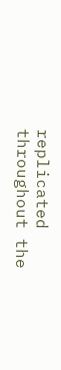replicated throughout the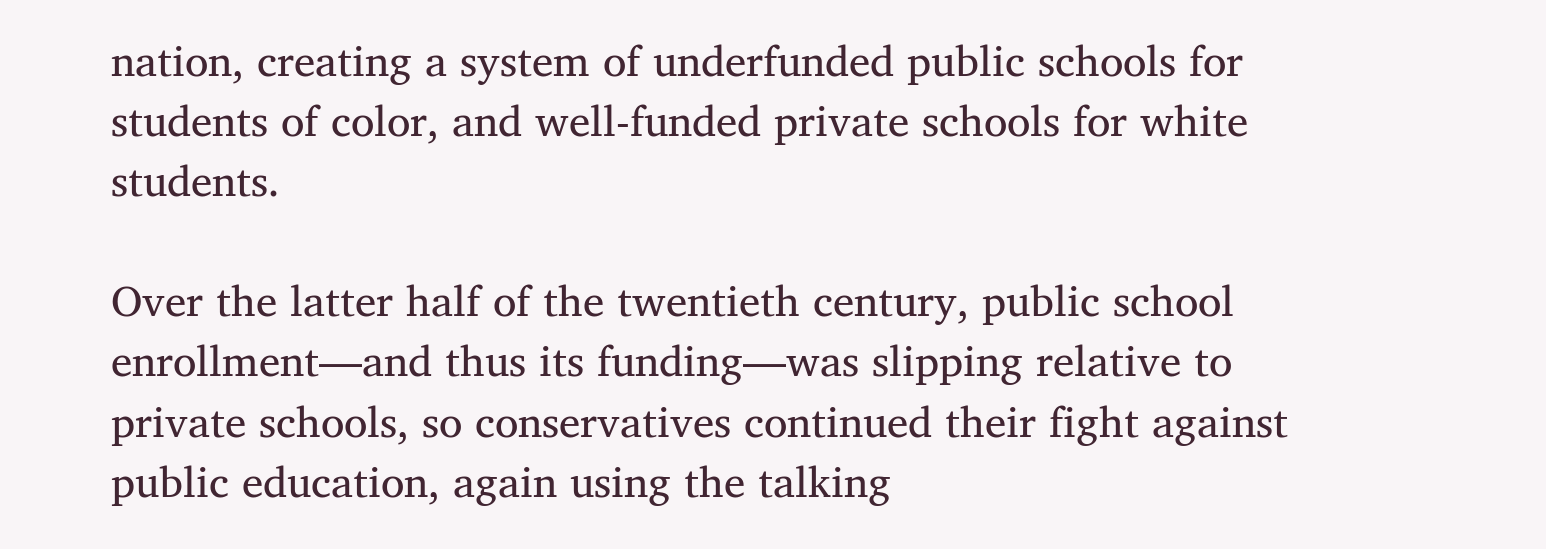nation, creating a system of underfunded public schools for students of color, and well-funded private schools for white students.

Over the latter half of the twentieth century, public school enrollment—and thus its funding—was slipping relative to private schools, so conservatives continued their fight against public education, again using the talking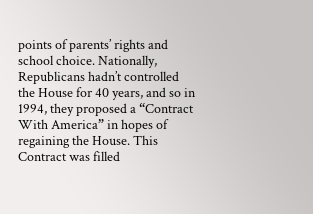points of parents’ rights and school choice. Nationally, Republicans hadn’t controlled the House for 40 years, and so in 1994, they proposed a “Contract With America” in hopes of regaining the House. This Contract was filled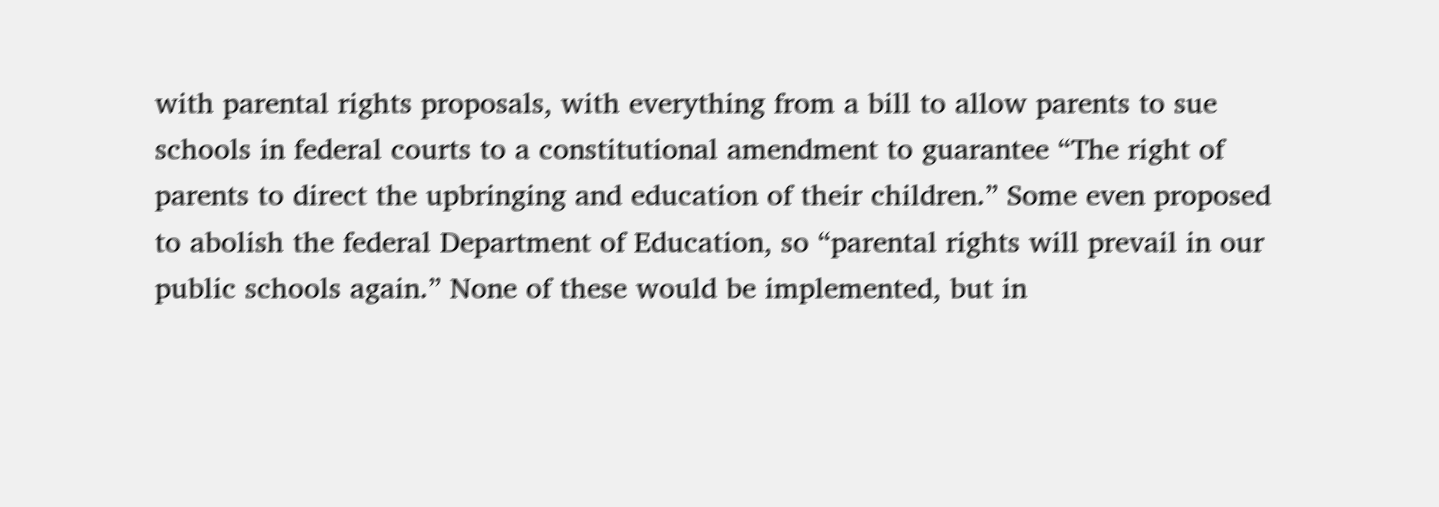with parental rights proposals, with everything from a bill to allow parents to sue schools in federal courts to a constitutional amendment to guarantee “The right of parents to direct the upbringing and education of their children.” Some even proposed to abolish the federal Department of Education, so “parental rights will prevail in our public schools again.” None of these would be implemented, but in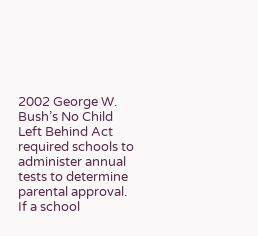2002 George W. Bush’s No Child Left Behind Act required schools to administer annual tests to determine parental approval. If a school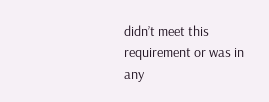didn’t meet this requirement or was in any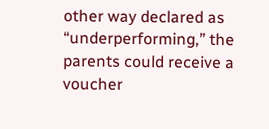other way declared as “underperforming,” the parents could receive a voucher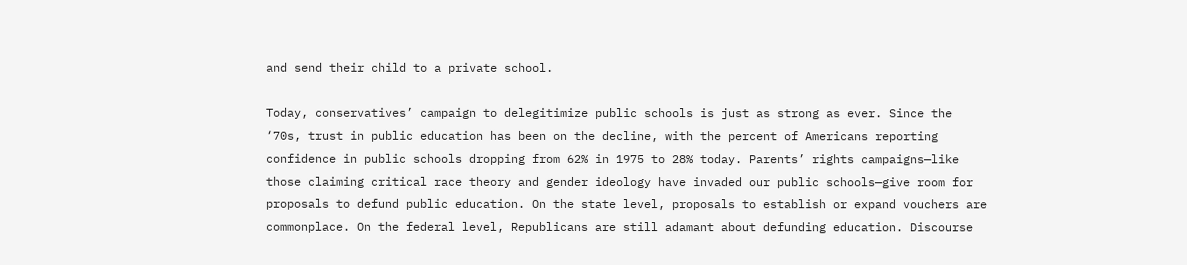and send their child to a private school.

Today, conservatives’ campaign to delegitimize public schools is just as strong as ever. Since the ‘70s, trust in public education has been on the decline, with the percent of Americans reporting confidence in public schools dropping from 62% in 1975 to 28% today. Parents’ rights campaigns—like those claiming critical race theory and gender ideology have invaded our public schools—give room for proposals to defund public education. On the state level, proposals to establish or expand vouchers are commonplace. On the federal level, Republicans are still adamant about defunding education. Discourse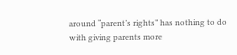around “parent’s rights” has nothing to do with giving parents more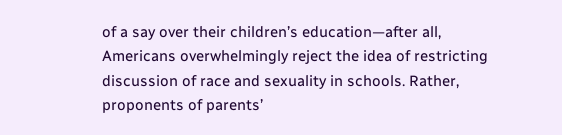of a say over their children’s education—after all, Americans overwhelmingly reject the idea of restricting discussion of race and sexuality in schools. Rather, proponents of parents’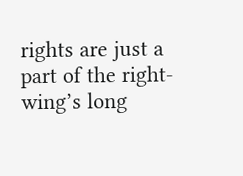rights are just a part of the right-wing’s long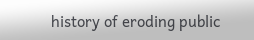history of eroding public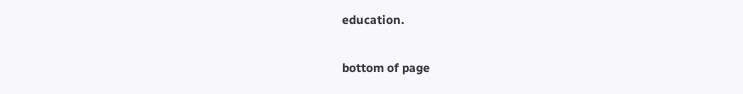education.


bottom of page